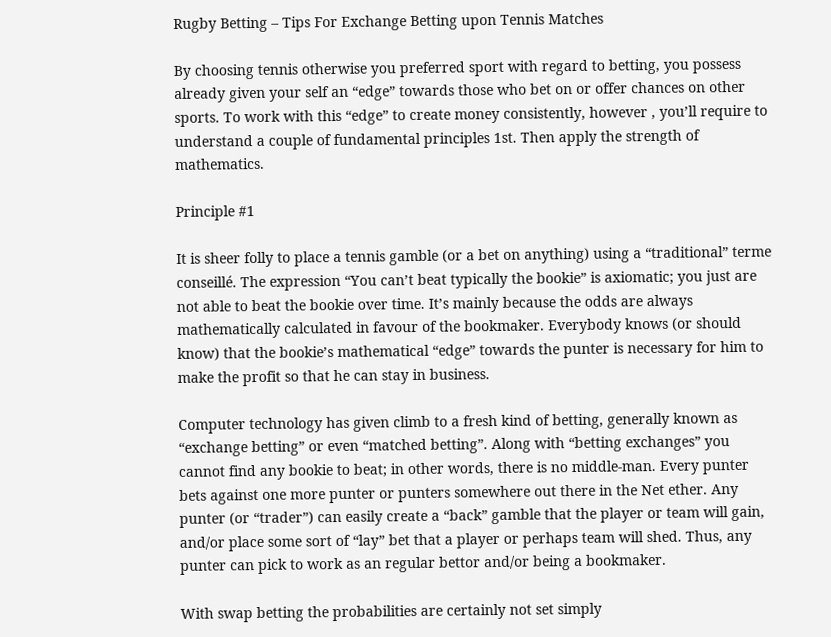Rugby Betting – Tips For Exchange Betting upon Tennis Matches

By choosing tennis otherwise you preferred sport with regard to betting, you possess already given your self an “edge” towards those who bet on or offer chances on other sports. To work with this “edge” to create money consistently, however , you’ll require to understand a couple of fundamental principles 1st. Then apply the strength of mathematics.

Principle #1

It is sheer folly to place a tennis gamble (or a bet on anything) using a “traditional” terme conseillé. The expression “You can’t beat typically the bookie” is axiomatic; you just are not able to beat the bookie over time. It’s mainly because the odds are always mathematically calculated in favour of the bookmaker. Everybody knows (or should know) that the bookie’s mathematical “edge” towards the punter is necessary for him to make the profit so that he can stay in business.

Computer technology has given climb to a fresh kind of betting, generally known as “exchange betting” or even “matched betting”. Along with “betting exchanges” you cannot find any bookie to beat; in other words, there is no middle-man. Every punter bets against one more punter or punters somewhere out there in the Net ether. Any punter (or “trader”) can easily create a “back” gamble that the player or team will gain, and/or place some sort of “lay” bet that a player or perhaps team will shed. Thus, any punter can pick to work as an regular bettor and/or being a bookmaker.

With swap betting the probabilities are certainly not set simply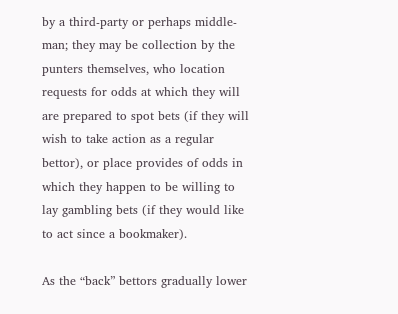by a third-party or perhaps middle-man; they may be collection by the punters themselves, who location requests for odds at which they will are prepared to spot bets (if they will wish to take action as a regular bettor), or place provides of odds in which they happen to be willing to lay gambling bets (if they would like to act since a bookmaker).

As the “back” bettors gradually lower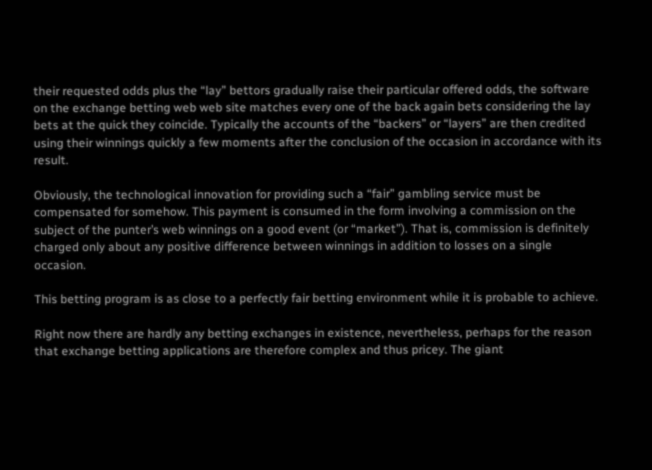their requested odds plus the “lay” bettors gradually raise their particular offered odds, the software on the exchange betting web web site matches every one of the back again bets considering the lay bets at the quick they coincide. Typically the accounts of the “backers” or “layers” are then credited using their winnings quickly a few moments after the conclusion of the occasion in accordance with its result.

Obviously, the technological innovation for providing such a “fair” gambling service must be compensated for somehow. This payment is consumed in the form involving a commission on the subject of the punter’s web winnings on a good event (or “market”). That is, commission is definitely charged only about any positive difference between winnings in addition to losses on a single occasion.

This betting program is as close to a perfectly fair betting environment while it is probable to achieve.

Right now there are hardly any betting exchanges in existence, nevertheless, perhaps for the reason that exchange betting applications are therefore complex and thus pricey. The giant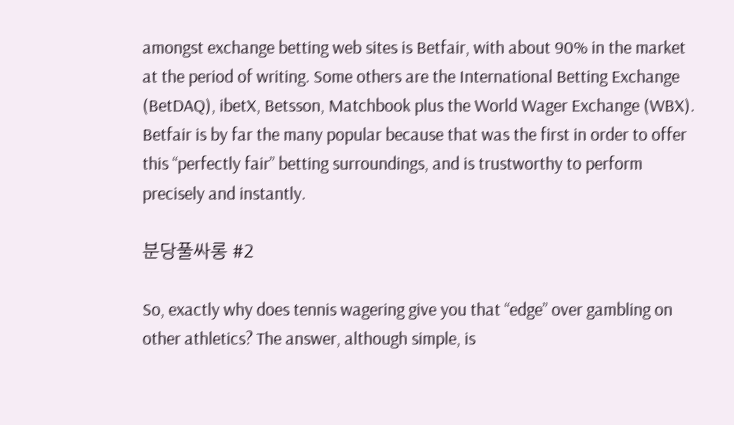amongst exchange betting web sites is Betfair, with about 90% in the market at the period of writing. Some others are the International Betting Exchange (BetDAQ), ibetX, Betsson, Matchbook plus the World Wager Exchange (WBX). Betfair is by far the many popular because that was the first in order to offer this “perfectly fair” betting surroundings, and is trustworthy to perform precisely and instantly.

분당풀싸롱 #2

So, exactly why does tennis wagering give you that “edge” over gambling on other athletics? The answer, although simple, is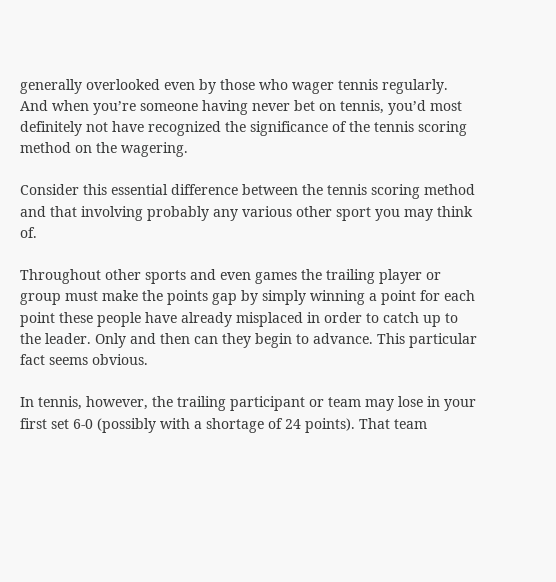generally overlooked even by those who wager tennis regularly. And when you’re someone having never bet on tennis, you’d most definitely not have recognized the significance of the tennis scoring method on the wagering.

Consider this essential difference between the tennis scoring method and that involving probably any various other sport you may think of.

Throughout other sports and even games the trailing player or group must make the points gap by simply winning a point for each point these people have already misplaced in order to catch up to the leader. Only and then can they begin to advance. This particular fact seems obvious.

In tennis, however, the trailing participant or team may lose in your first set 6-0 (possibly with a shortage of 24 points). That team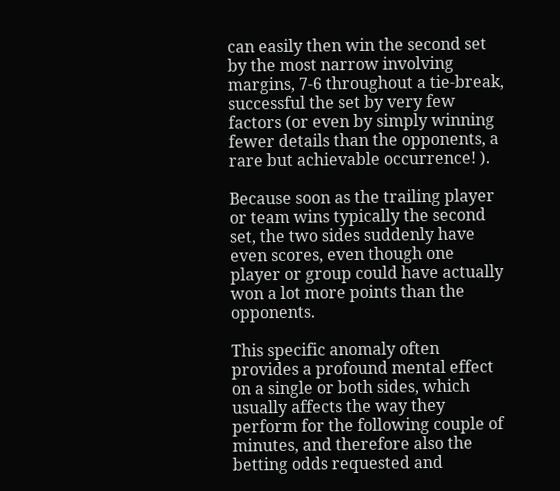can easily then win the second set by the most narrow involving margins, 7-6 throughout a tie-break, successful the set by very few factors (or even by simply winning fewer details than the opponents, a rare but achievable occurrence! ).

Because soon as the trailing player or team wins typically the second set, the two sides suddenly have even scores, even though one player or group could have actually won a lot more points than the opponents.

This specific anomaly often provides a profound mental effect on a single or both sides, which usually affects the way they perform for the following couple of minutes, and therefore also the betting odds requested and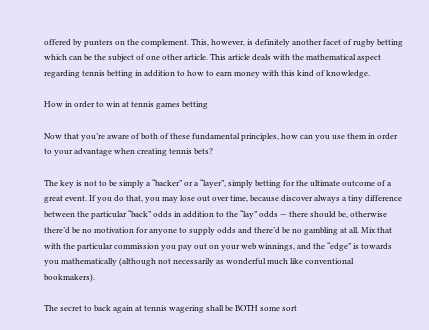offered by punters on the complement. This, however, is definitely another facet of rugby betting which can be the subject of one other article. This article deals with the mathematical aspect regarding tennis betting in addition to how to earn money with this kind of knowledge.

How in order to win at tennis games betting

Now that you’re aware of both of these fundamental principles, how can you use them in order to your advantage when creating tennis bets?

The key is not to be simply a “backer” or a “layer”, simply betting for the ultimate outcome of a great event. If you do that, you may lose out over time, because discover always a tiny difference between the particular “back” odds in addition to the “lay” odds — there should be, otherwise there’d be no motivation for anyone to supply odds and there’d be no gambling at all. Mix that with the particular commission you pay out on your web winnings, and the “edge” is towards you mathematically (although not necessarily as wonderful much like conventional bookmakers).

The secret to back again at tennis wagering shall be BOTH some sort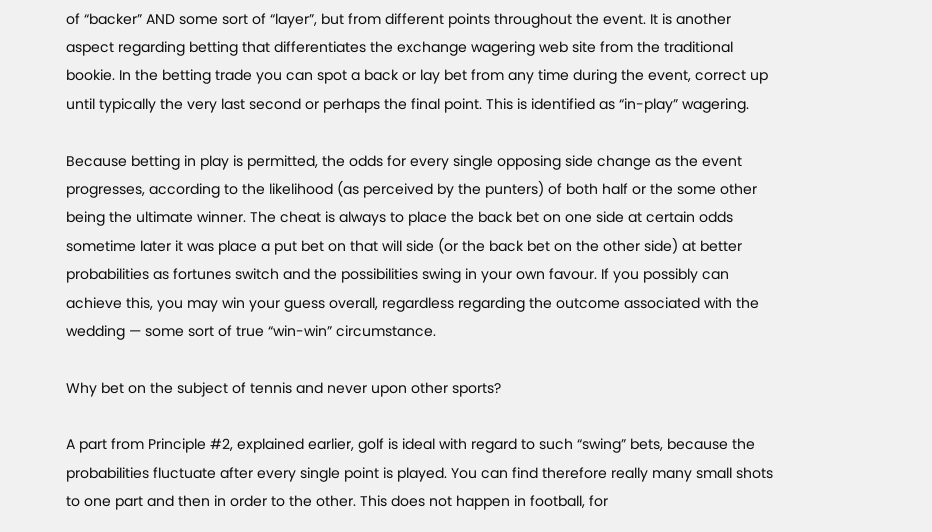of “backer” AND some sort of “layer”, but from different points throughout the event. It is another aspect regarding betting that differentiates the exchange wagering web site from the traditional bookie. In the betting trade you can spot a back or lay bet from any time during the event, correct up until typically the very last second or perhaps the final point. This is identified as “in-play” wagering.

Because betting in play is permitted, the odds for every single opposing side change as the event progresses, according to the likelihood (as perceived by the punters) of both half or the some other being the ultimate winner. The cheat is always to place the back bet on one side at certain odds sometime later it was place a put bet on that will side (or the back bet on the other side) at better probabilities as fortunes switch and the possibilities swing in your own favour. If you possibly can achieve this, you may win your guess overall, regardless regarding the outcome associated with the wedding — some sort of true “win-win” circumstance.

Why bet on the subject of tennis and never upon other sports?

A part from Principle #2, explained earlier, golf is ideal with regard to such “swing” bets, because the probabilities fluctuate after every single point is played. You can find therefore really many small shots to one part and then in order to the other. This does not happen in football, for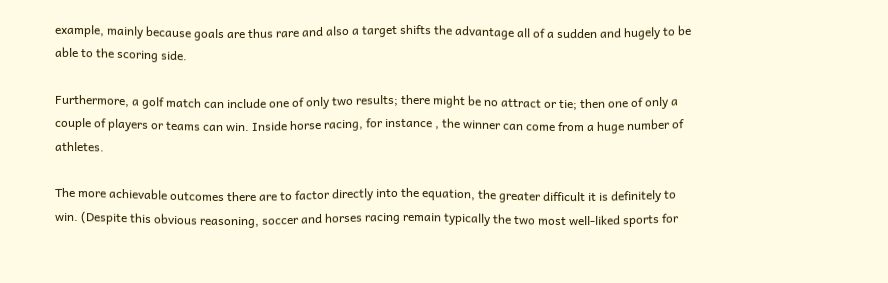example, mainly because goals are thus rare and also a target shifts the advantage all of a sudden and hugely to be able to the scoring side.

Furthermore, a golf match can include one of only two results; there might be no attract or tie; then one of only a couple of players or teams can win. Inside horse racing, for instance , the winner can come from a huge number of athletes.

The more achievable outcomes there are to factor directly into the equation, the greater difficult it is definitely to win. (Despite this obvious reasoning, soccer and horses racing remain typically the two most well-liked sports for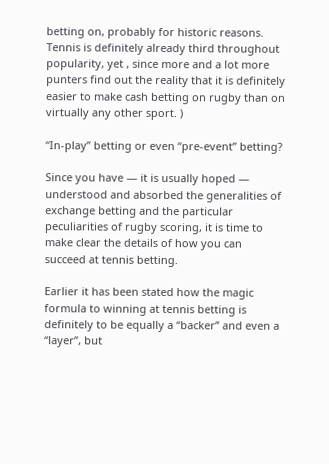betting on, probably for historic reasons. Tennis is definitely already third throughout popularity, yet , since more and a lot more punters find out the reality that it is definitely easier to make cash betting on rugby than on virtually any other sport. )

“In-play” betting or even “pre-event” betting?

Since you have — it is usually hoped — understood and absorbed the generalities of exchange betting and the particular peculiarities of rugby scoring, it is time to make clear the details of how you can succeed at tennis betting.

Earlier it has been stated how the magic formula to winning at tennis betting is definitely to be equally a “backer” and even a “layer”, but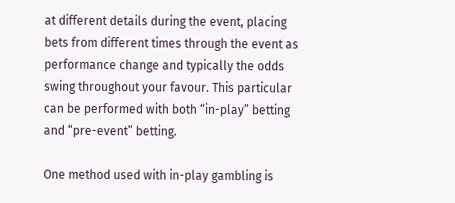at different details during the event, placing bets from different times through the event as performance change and typically the odds swing throughout your favour. This particular can be performed with both “in-play” betting and “pre-event” betting.

One method used with in-play gambling is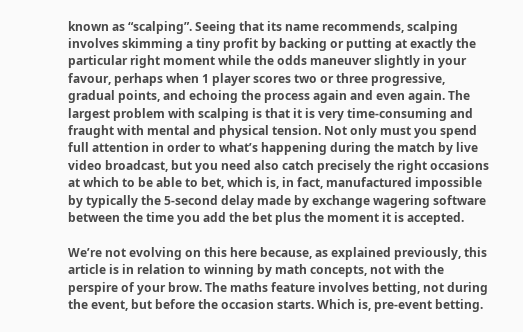known as “scalping”. Seeing that its name recommends, scalping involves skimming a tiny profit by backing or putting at exactly the particular right moment while the odds maneuver slightly in your favour, perhaps when 1 player scores two or three progressive, gradual points, and echoing the process again and even again. The largest problem with scalping is that it is very time-consuming and fraught with mental and physical tension. Not only must you spend full attention in order to what’s happening during the match by live video broadcast, but you need also catch precisely the right occasions at which to be able to bet, which is, in fact, manufactured impossible by typically the 5-second delay made by exchange wagering software between the time you add the bet plus the moment it is accepted.

We’re not evolving on this here because, as explained previously, this article is in relation to winning by math concepts, not with the perspire of your brow. The maths feature involves betting, not during the event, but before the occasion starts. Which is, pre-event betting.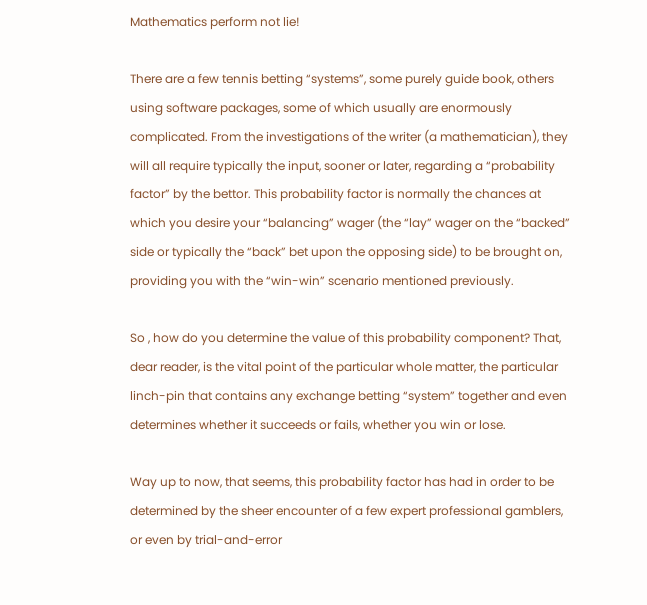Mathematics perform not lie!

There are a few tennis betting “systems”, some purely guide book, others using software packages, some of which usually are enormously complicated. From the investigations of the writer (a mathematician), they will all require typically the input, sooner or later, regarding a “probability factor” by the bettor. This probability factor is normally the chances at which you desire your “balancing” wager (the “lay” wager on the “backed” side or typically the “back” bet upon the opposing side) to be brought on, providing you with the “win-win” scenario mentioned previously.

So , how do you determine the value of this probability component? That, dear reader, is the vital point of the particular whole matter, the particular linch-pin that contains any exchange betting “system” together and even determines whether it succeeds or fails, whether you win or lose.

Way up to now, that seems, this probability factor has had in order to be determined by the sheer encounter of a few expert professional gamblers, or even by trial-and-error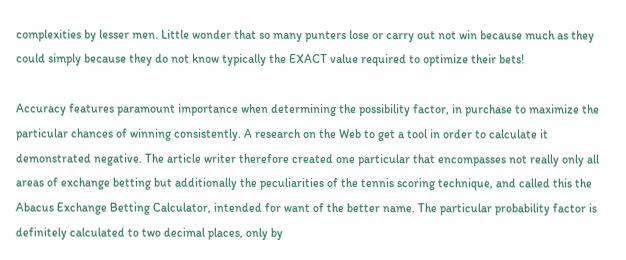complexities by lesser men. Little wonder that so many punters lose or carry out not win because much as they could simply because they do not know typically the EXACT value required to optimize their bets!

Accuracy features paramount importance when determining the possibility factor, in purchase to maximize the particular chances of winning consistently. A research on the Web to get a tool in order to calculate it demonstrated negative. The article writer therefore created one particular that encompasses not really only all areas of exchange betting but additionally the peculiarities of the tennis scoring technique, and called this the Abacus Exchange Betting Calculator, intended for want of the better name. The particular probability factor is definitely calculated to two decimal places, only by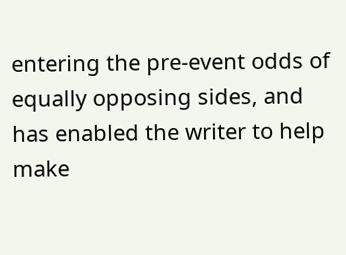entering the pre-event odds of equally opposing sides, and has enabled the writer to help make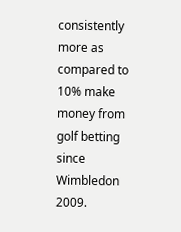consistently more as compared to 10% make money from golf betting since Wimbledon 2009.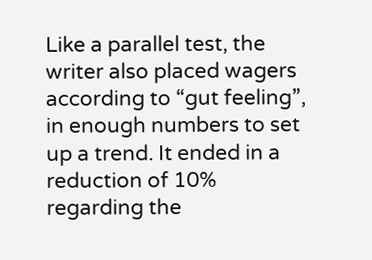Like a parallel test, the writer also placed wagers according to “gut feeling”, in enough numbers to set up a trend. It ended in a reduction of 10% regarding the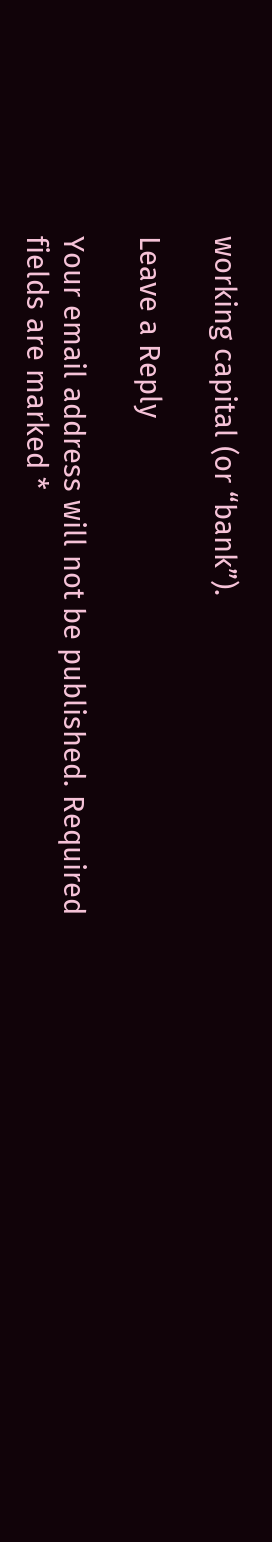working capital (or “bank”).

Leave a Reply

Your email address will not be published. Required fields are marked *